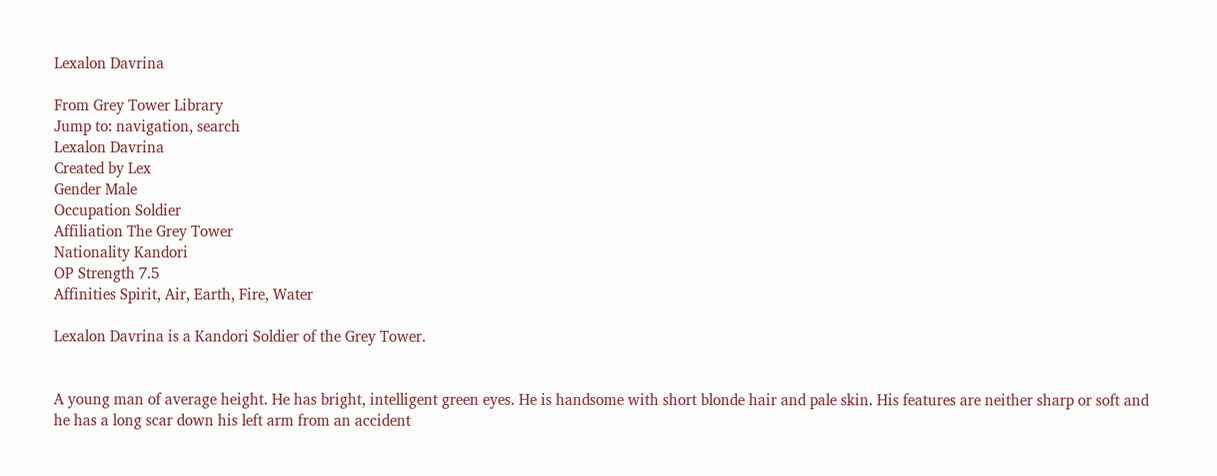Lexalon Davrina

From Grey Tower Library
Jump to: navigation, search
Lexalon Davrina
Created by Lex
Gender Male
Occupation Soldier
Affiliation The Grey Tower
Nationality Kandori
OP Strength 7.5
Affinities Spirit, Air, Earth, Fire, Water

Lexalon Davrina is a Kandori Soldier of the Grey Tower.


A young man of average height. He has bright, intelligent green eyes. He is handsome with short blonde hair and pale skin. His features are neither sharp or soft and he has a long scar down his left arm from an accident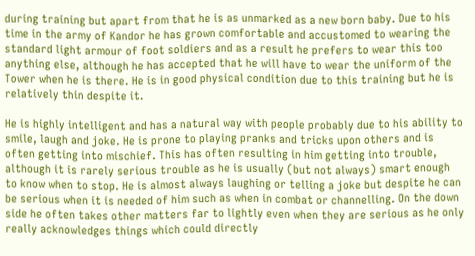during training but apart from that he is as unmarked as a new born baby. Due to his time in the army of Kandor he has grown comfortable and accustomed to wearing the standard light armour of foot soldiers and as a result he prefers to wear this too anything else, although he has accepted that he will have to wear the uniform of the Tower when he is there. He is in good physical condition due to this training but he is relatively thin despite it.

He is highly intelligent and has a natural way with people probably due to his ability to smile, laugh and joke. He is prone to playing pranks and tricks upon others and is often getting into mischief. This has often resulting in him getting into trouble, although it is rarely serious trouble as he is usually (but not always) smart enough to know when to stop. He is almost always laughing or telling a joke but despite he can be serious when it is needed of him such as when in combat or channelling. On the down side he often takes other matters far to lightly even when they are serious as he only really acknowledges things which could directly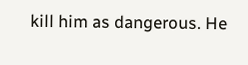kill him as dangerous. He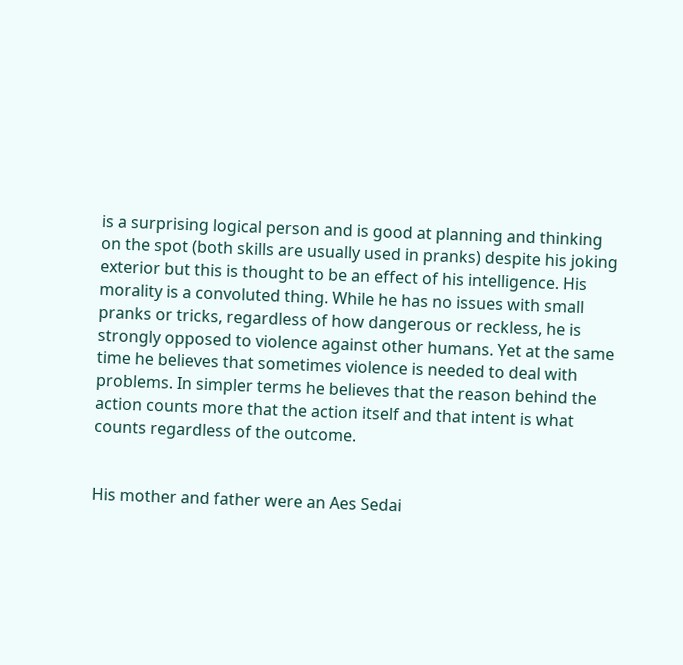is a surprising logical person and is good at planning and thinking on the spot (both skills are usually used in pranks) despite his joking exterior but this is thought to be an effect of his intelligence. His morality is a convoluted thing. While he has no issues with small pranks or tricks, regardless of how dangerous or reckless, he is strongly opposed to violence against other humans. Yet at the same time he believes that sometimes violence is needed to deal with problems. In simpler terms he believes that the reason behind the action counts more that the action itself and that intent is what counts regardless of the outcome.


His mother and father were an Aes Sedai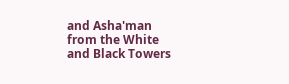and Asha'man from the White and Black Towers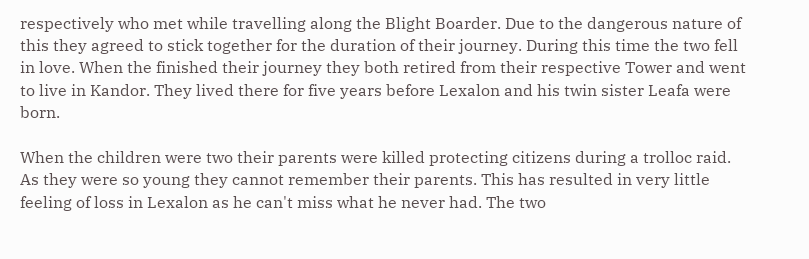respectively who met while travelling along the Blight Boarder. Due to the dangerous nature of this they agreed to stick together for the duration of their journey. During this time the two fell in love. When the finished their journey they both retired from their respective Tower and went to live in Kandor. They lived there for five years before Lexalon and his twin sister Leafa were born.

When the children were two their parents were killed protecting citizens during a trolloc raid. As they were so young they cannot remember their parents. This has resulted in very little feeling of loss in Lexalon as he can't miss what he never had. The two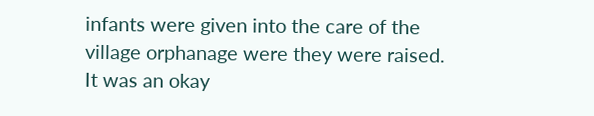infants were given into the care of the village orphanage were they were raised. It was an okay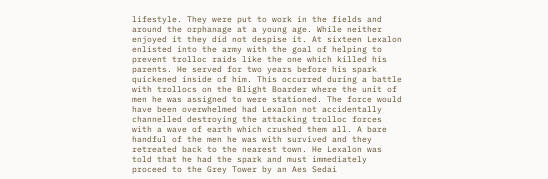lifestyle. They were put to work in the fields and around the orphanage at a young age. While neither enjoyed it they did not despise it. At sixteen Lexalon enlisted into the army with the goal of helping to prevent trolloc raids like the one which killed his parents. He served for two years before his spark quickened inside of him. This occurred during a battle with trollocs on the Blight Boarder where the unit of men he was assigned to were stationed. The force would have been overwhelmed had Lexalon not accidentally channelled destroying the attacking trolloc forces with a wave of earth which crushed them all. A bare handful of the men he was with survived and they retreated back to the nearest town. He Lexalon was told that he had the spark and must immediately proceed to the Grey Tower by an Aes Sedai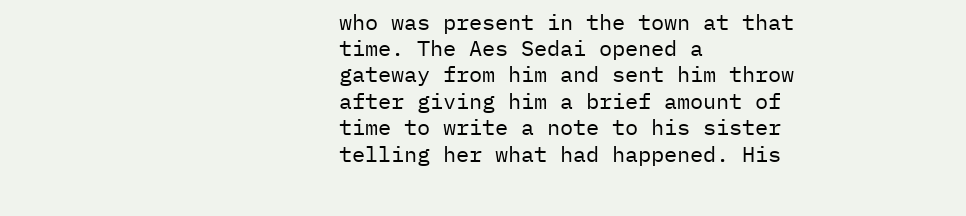who was present in the town at that time. The Aes Sedai opened a gateway from him and sent him throw after giving him a brief amount of time to write a note to his sister telling her what had happened. His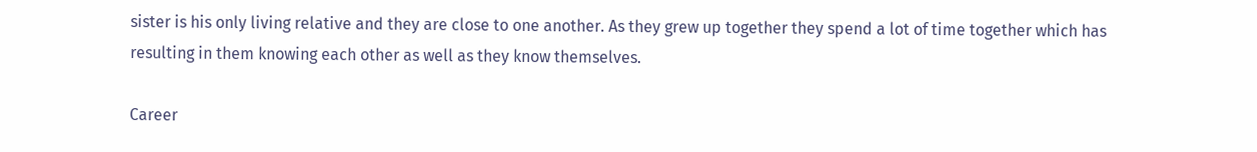sister is his only living relative and they are close to one another. As they grew up together they spend a lot of time together which has resulting in them knowing each other as well as they know themselves.

Career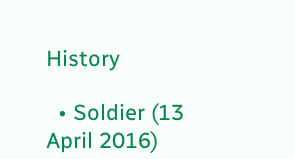History

  • Soldier (13 April 2016)